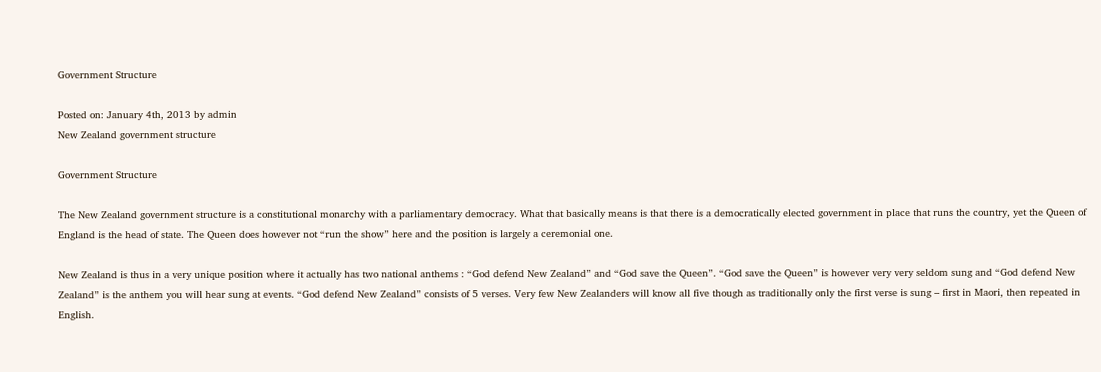Government Structure

Posted on: January 4th, 2013 by admin
New Zealand government structure

Government Structure

The New Zealand government structure is a constitutional monarchy with a parliamentary democracy. What that basically means is that there is a democratically elected government in place that runs the country, yet the Queen of England is the head of state. The Queen does however not “run the show” here and the position is largely a ceremonial one.

New Zealand is thus in a very unique position where it actually has two national anthems : “God defend New Zealand” and “God save the Queen”. “God save the Queen” is however very very seldom sung and “God defend New Zealand” is the anthem you will hear sung at events. “God defend New Zealand” consists of 5 verses. Very few New Zealanders will know all five though as traditionally only the first verse is sung – first in Maori, then repeated in English.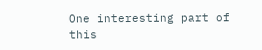One interesting part of this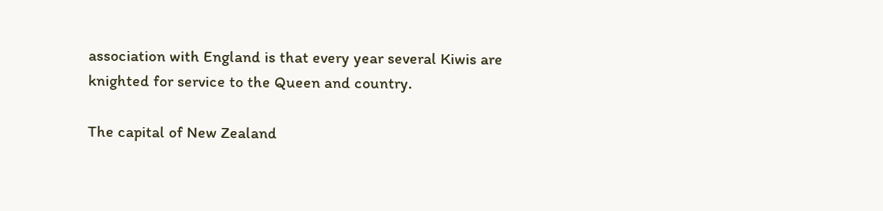association with England is that every year several Kiwis are knighted for service to the Queen and country.

The capital of New Zealand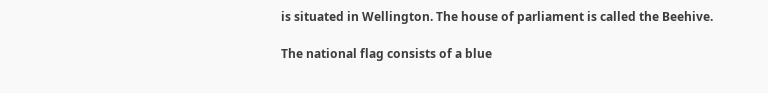is situated in Wellington. The house of parliament is called the Beehive.

The national flag consists of a blue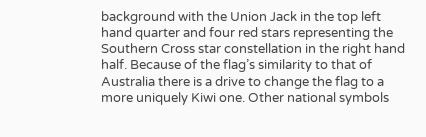background with the Union Jack in the top left hand quarter and four red stars representing the Southern Cross star constellation in the right hand half. Because of the flag’s similarity to that of Australia there is a drive to change the flag to a more uniquely Kiwi one. Other national symbols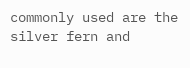commonly used are the silver fern and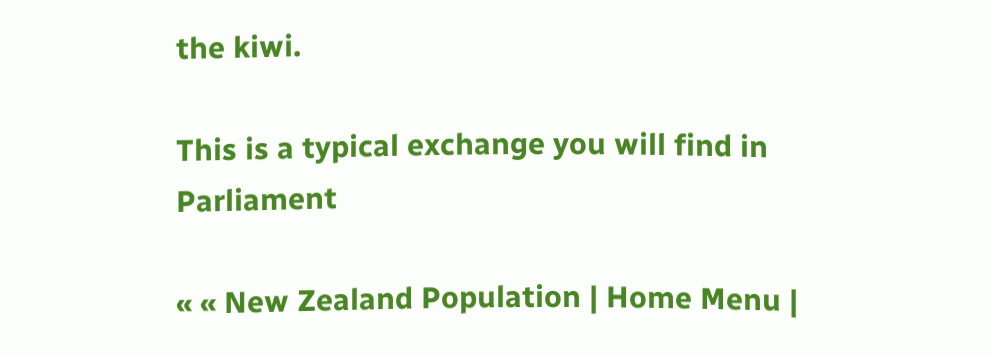the kiwi.

This is a typical exchange you will find in Parliament

« « New Zealand Population | Home Menu |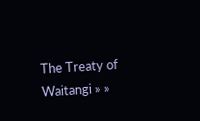The Treaty of Waitangi » »